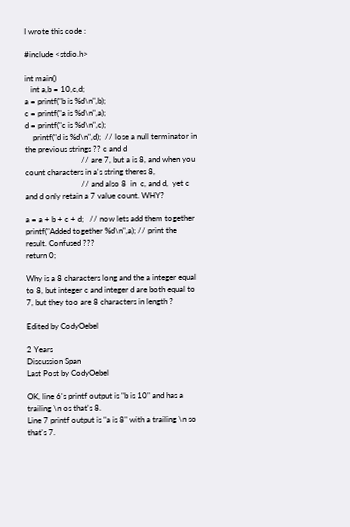I wrote this code :

#include <stdio.h>

int main()
   int a,b = 10,c,d;
a = printf("b is %d\n",b);
c = printf("a is %d\n",a);
d = printf("c is %d\n",c);
    printf("d is %d\n",d);  // lose a null terminator in the previous strings ?? c and d
                            // are 7, but a is 8, and when you count characters in a's string theres 8,
                            // and also 8  in  c, and d,  yet c and d only retain a 7 value count. WHY?

a = a + b + c + d;   // now lets add them together
printf("Added together %d\n",a); // print the result. Confused ???
return 0;

Why is a 8 characters long and the a integer equal to 8, but integer c and integer d are both equal to 7, but they too are 8 characters in length ?

Edited by CodyOebel

2 Years
Discussion Span
Last Post by CodyOebel

OK, line 6's printf output is "b is 10" and has a trailing \n os that's 8.
Line 7 printf output is "a is 8" with a trailing \n so that's 7.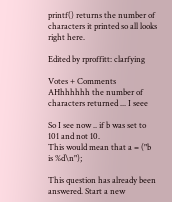printf() returns the number of characters it printed so all looks right here.

Edited by rproffitt: clarfying

Votes + Comments
AHhhhhhh the number of characters returned ... I seee

So I see now .. if b was set to 101 and not 10.
This would mean that a = ("b is %d\n");

This question has already been answered. Start a new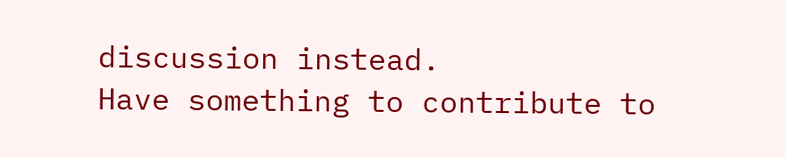discussion instead.
Have something to contribute to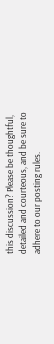this discussion? Please be thoughtful, detailed and courteous, and be sure to adhere to our posting rules.